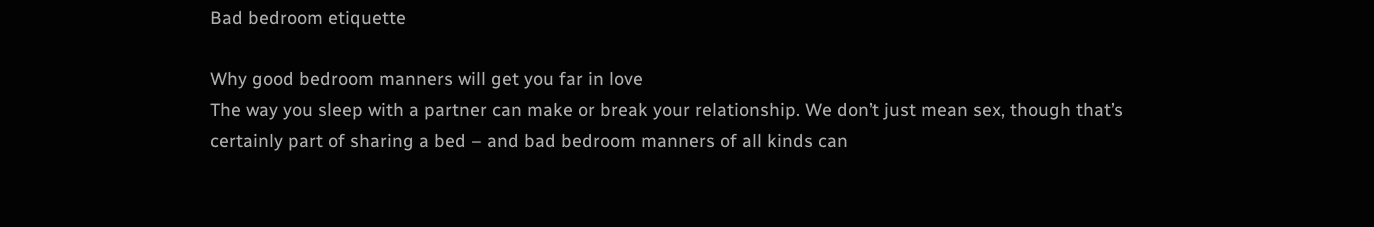Bad bedroom etiquette

Why good bedroom manners will get you far in love
The way you sleep with a partner can make or break your relationship. We don’t just mean sex, though that’s certainly part of sharing a bed – and bad bedroom manners of all kinds can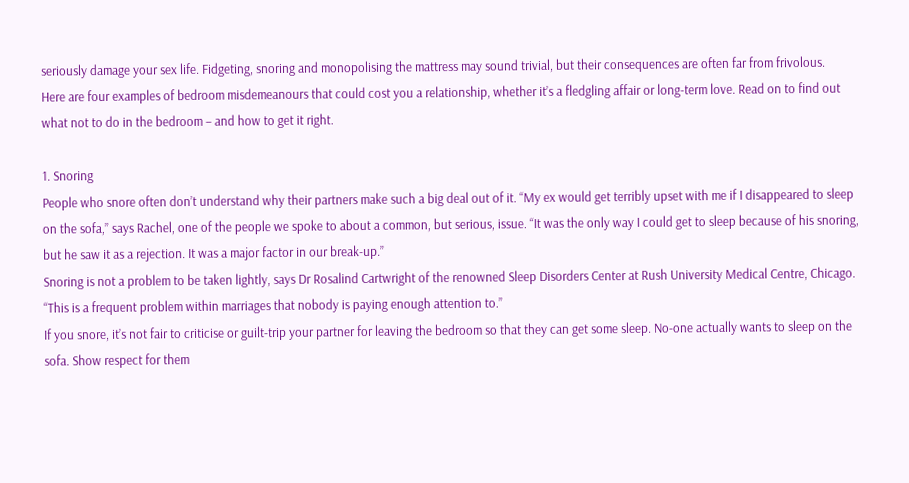seriously damage your sex life. Fidgeting, snoring and monopolising the mattress may sound trivial, but their consequences are often far from frivolous.
Here are four examples of bedroom misdemeanours that could cost you a relationship, whether it’s a fledgling affair or long-term love. Read on to find out what not to do in the bedroom – and how to get it right.

1. Snoring
People who snore often don’t understand why their partners make such a big deal out of it. “My ex would get terribly upset with me if I disappeared to sleep on the sofa,” says Rachel, one of the people we spoke to about a common, but serious, issue. “It was the only way I could get to sleep because of his snoring, but he saw it as a rejection. It was a major factor in our break-up.”
Snoring is not a problem to be taken lightly, says Dr Rosalind Cartwright of the renowned Sleep Disorders Center at Rush University Medical Centre, Chicago. “This is a frequent problem within marriages that nobody is paying enough attention to.”
If you snore, it’s not fair to criticise or guilt-trip your partner for leaving the bedroom so that they can get some sleep. No-one actually wants to sleep on the sofa. Show respect for them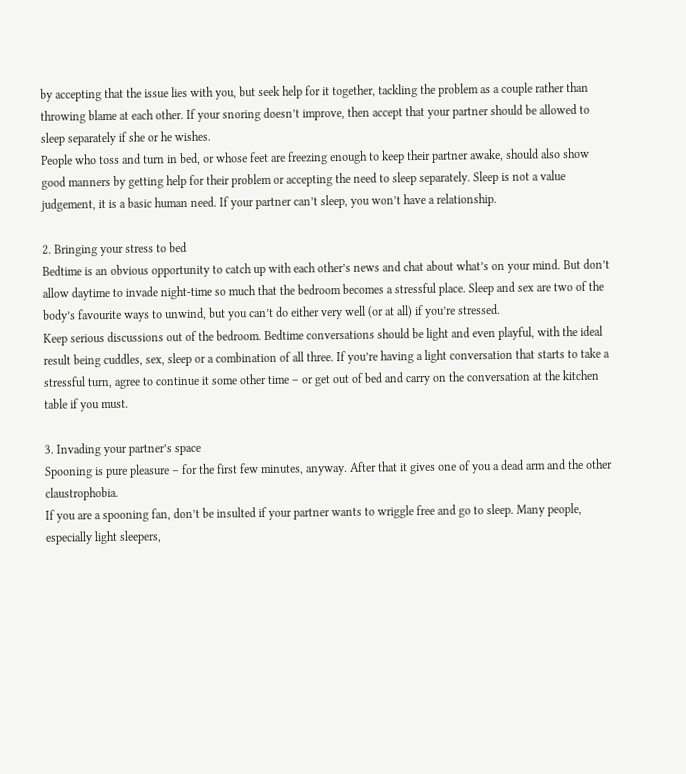by accepting that the issue lies with you, but seek help for it together, tackling the problem as a couple rather than throwing blame at each other. If your snoring doesn’t improve, then accept that your partner should be allowed to sleep separately if she or he wishes.
People who toss and turn in bed, or whose feet are freezing enough to keep their partner awake, should also show good manners by getting help for their problem or accepting the need to sleep separately. Sleep is not a value judgement, it is a basic human need. If your partner can’t sleep, you won’t have a relationship.

2. Bringing your stress to bed
Bedtime is an obvious opportunity to catch up with each other’s news and chat about what’s on your mind. But don’t allow daytime to invade night-time so much that the bedroom becomes a stressful place. Sleep and sex are two of the body’s favourite ways to unwind, but you can’t do either very well (or at all) if you’re stressed.
Keep serious discussions out of the bedroom. Bedtime conversations should be light and even playful, with the ideal result being cuddles, sex, sleep or a combination of all three. If you’re having a light conversation that starts to take a stressful turn, agree to continue it some other time – or get out of bed and carry on the conversation at the kitchen table if you must.

3. Invading your partner’s space
Spooning is pure pleasure – for the first few minutes, anyway. After that it gives one of you a dead arm and the other claustrophobia.
If you are a spooning fan, don’t be insulted if your partner wants to wriggle free and go to sleep. Many people, especially light sleepers,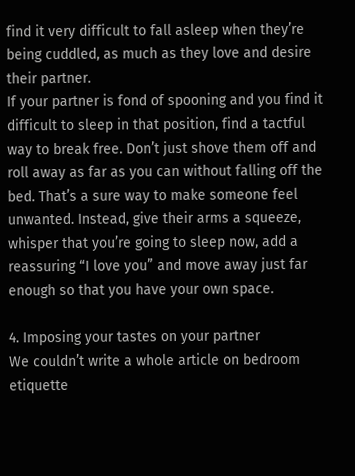find it very difficult to fall asleep when they’re being cuddled, as much as they love and desire their partner.
If your partner is fond of spooning and you find it difficult to sleep in that position, find a tactful way to break free. Don’t just shove them off and roll away as far as you can without falling off the bed. That’s a sure way to make someone feel unwanted. Instead, give their arms a squeeze, whisper that you’re going to sleep now, add a reassuring “I love you” and move away just far enough so that you have your own space.

4. Imposing your tastes on your partner
We couldn’t write a whole article on bedroom etiquette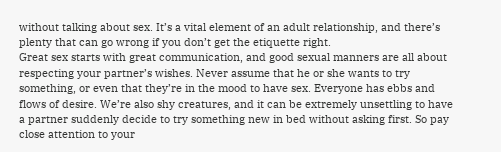without talking about sex. It’s a vital element of an adult relationship, and there’s plenty that can go wrong if you don’t get the etiquette right.
Great sex starts with great communication, and good sexual manners are all about respecting your partner’s wishes. Never assume that he or she wants to try something, or even that they’re in the mood to have sex. Everyone has ebbs and flows of desire. We’re also shy creatures, and it can be extremely unsettling to have a partner suddenly decide to try something new in bed without asking first. So pay close attention to your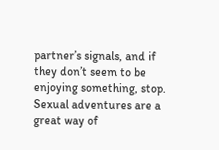partner’s signals, and if they don’t seem to be enjoying something, stop. Sexual adventures are a great way of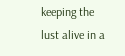keeping the lust alive in a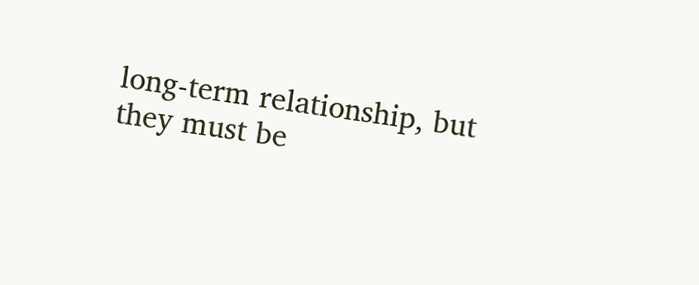long-term relationship, but they must be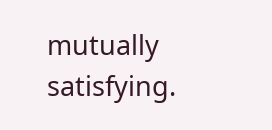mutually satisfying.